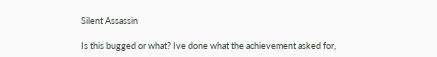Silent Assassin

Is this bugged or what? Ive done what the achievement asked for,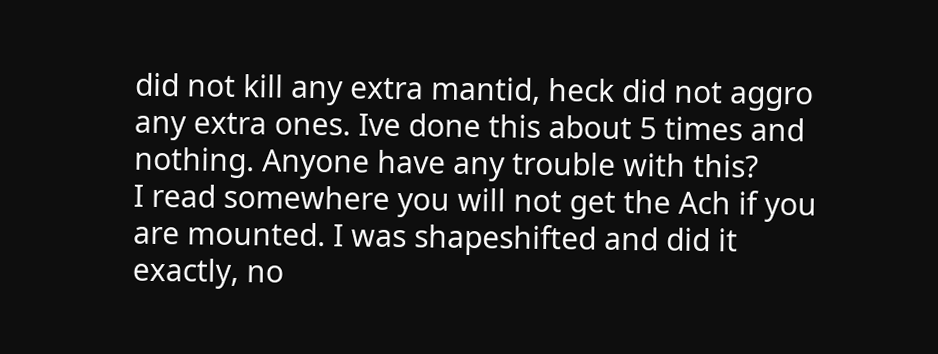did not kill any extra mantid, heck did not aggro any extra ones. Ive done this about 5 times and nothing. Anyone have any trouble with this?
I read somewhere you will not get the Ach if you are mounted. I was shapeshifted and did it exactly, no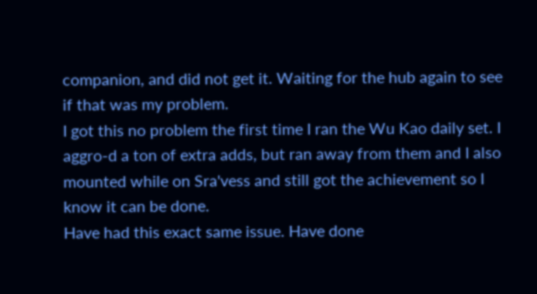companion, and did not get it. Waiting for the hub again to see if that was my problem.
I got this no problem the first time I ran the Wu Kao daily set. I aggro-d a ton of extra adds, but ran away from them and I also mounted while on Sra'vess and still got the achievement so I know it can be done.
Have had this exact same issue. Have done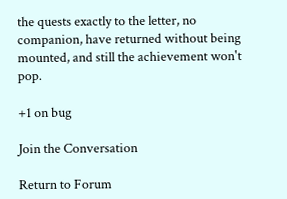the quests exactly to the letter, no companion, have returned without being mounted, and still the achievement won't pop.

+1 on bug

Join the Conversation

Return to Forum